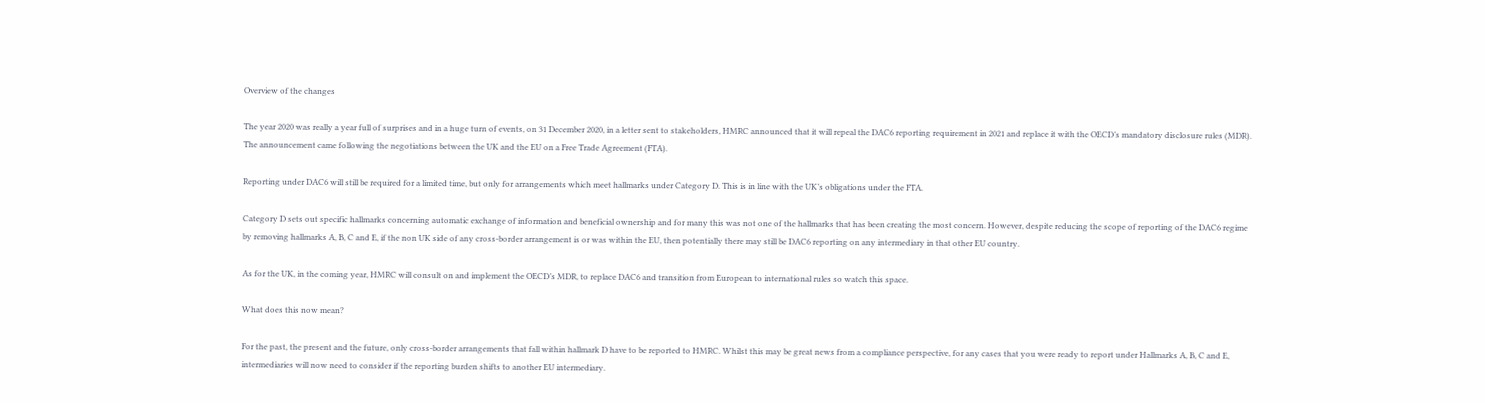Overview of the changes

The year 2020 was really a year full of surprises and in a huge turn of events, on 31 December 2020, in a letter sent to stakeholders, HMRC announced that it will repeal the DAC6 reporting requirement in 2021 and replace it with the OECD’s mandatory disclosure rules (MDR). The announcement came following the negotiations between the UK and the EU on a Free Trade Agreement (FTA).

Reporting under DAC6 will still be required for a limited time, but only for arrangements which meet hallmarks under Category D. This is in line with the UK’s obligations under the FTA.

Category D sets out specific hallmarks concerning automatic exchange of information and beneficial ownership and for many this was not one of the hallmarks that has been creating the most concern. However, despite reducing the scope of reporting of the DAC6 regime by removing hallmarks A, B, C and E, if the non UK side of any cross-border arrangement is or was within the EU, then potentially there may still be DAC6 reporting on any intermediary in that other EU country.

As for the UK, in the coming year, HMRC will consult on and implement the OECD’s MDR, to replace DAC6 and transition from European to international rules so watch this space.

What does this now mean?

For the past, the present and the future, only cross-border arrangements that fall within hallmark D have to be reported to HMRC. Whilst this may be great news from a compliance perspective, for any cases that you were ready to report under Hallmarks A, B, C and E, intermediaries will now need to consider if the reporting burden shifts to another EU intermediary.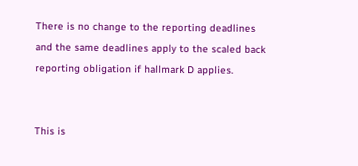There is no change to the reporting deadlines and the same deadlines apply to the scaled back reporting obligation if hallmark D applies.


This is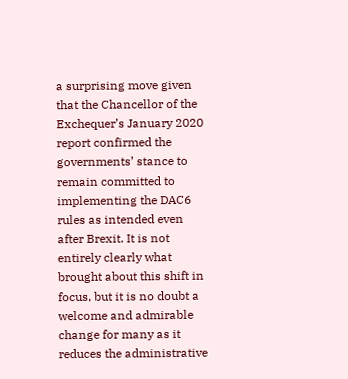a surprising move given that the Chancellor of the Exchequer’s January 2020 report confirmed the governments’ stance to remain committed to implementing the DAC6 rules as intended even after Brexit. It is not entirely clearly what brought about this shift in focus, but it is no doubt a welcome and admirable change for many as it reduces the administrative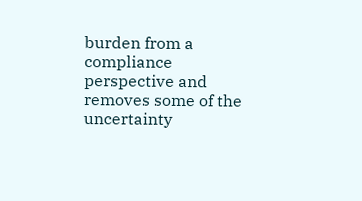burden from a compliance perspective and removes some of the uncertainty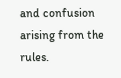and confusion arising from the rules.